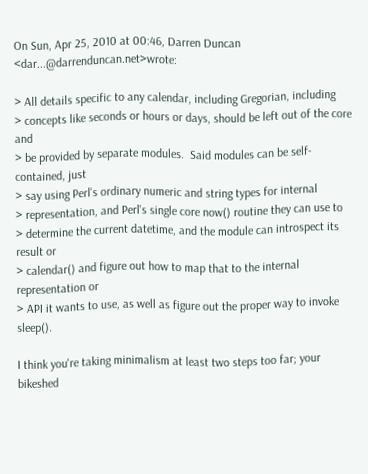On Sun, Apr 25, 2010 at 00:46, Darren Duncan <dar...@darrenduncan.net>wrote:

> All details specific to any calendar, including Gregorian, including
> concepts like seconds or hours or days, should be left out of the core and
> be provided by separate modules.  Said modules can be self-contained, just
> say using Perl's ordinary numeric and string types for internal
> representation, and Perl's single core now() routine they can use to
> determine the current datetime, and the module can introspect its result or
> calendar() and figure out how to map that to the internal representation or
> API it wants to use, as well as figure out the proper way to invoke sleep().

I think you're taking minimalism at least two steps too far; your bikeshed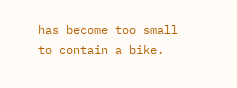has become too small to contain a bike.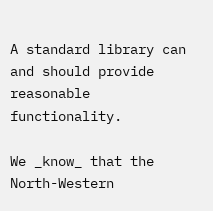A standard library can and should provide reasonable functionality.

We _know_ that the North-Western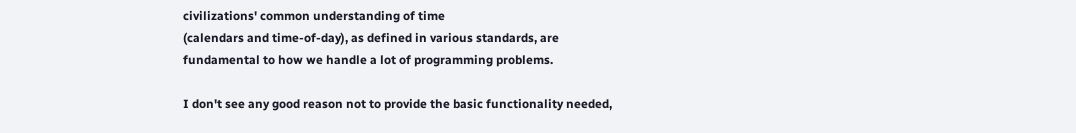civilizations' common understanding of time
(calendars and time-of-day), as defined in various standards, are
fundamental to how we handle a lot of programming problems.

I don't see any good reason not to provide the basic functionality needed,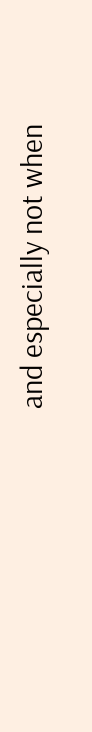and especially not when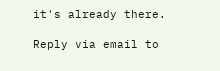it's already there.

Reply via email to